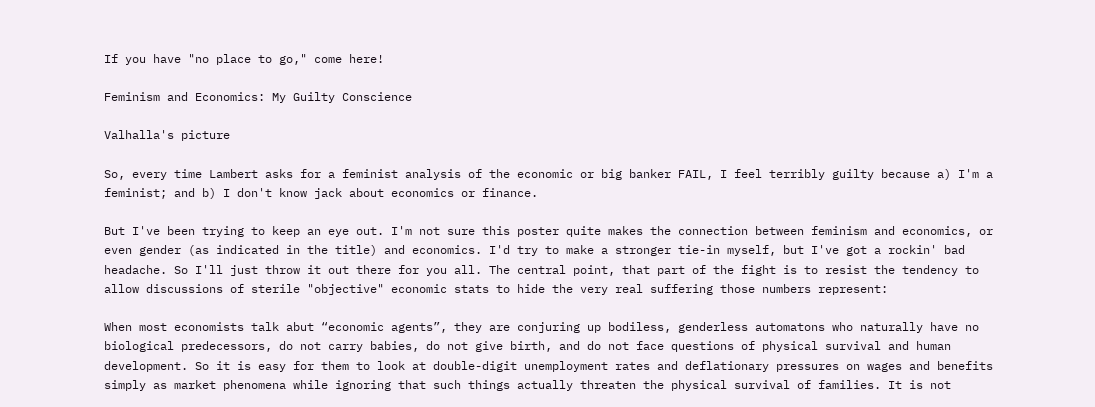If you have "no place to go," come here!

Feminism and Economics: My Guilty Conscience

Valhalla's picture

So, every time Lambert asks for a feminist analysis of the economic or big banker FAIL, I feel terribly guilty because a) I'm a feminist; and b) I don't know jack about economics or finance.

But I've been trying to keep an eye out. I'm not sure this poster quite makes the connection between feminism and economics, or even gender (as indicated in the title) and economics. I'd try to make a stronger tie-in myself, but I've got a rockin' bad headache. So I'll just throw it out there for you all. The central point, that part of the fight is to resist the tendency to allow discussions of sterile "objective" economic stats to hide the very real suffering those numbers represent:

When most economists talk abut “economic agents”, they are conjuring up bodiless, genderless automatons who naturally have no biological predecessors, do not carry babies, do not give birth, and do not face questions of physical survival and human development. So it is easy for them to look at double-digit unemployment rates and deflationary pressures on wages and benefits simply as market phenomena while ignoring that such things actually threaten the physical survival of families. It is not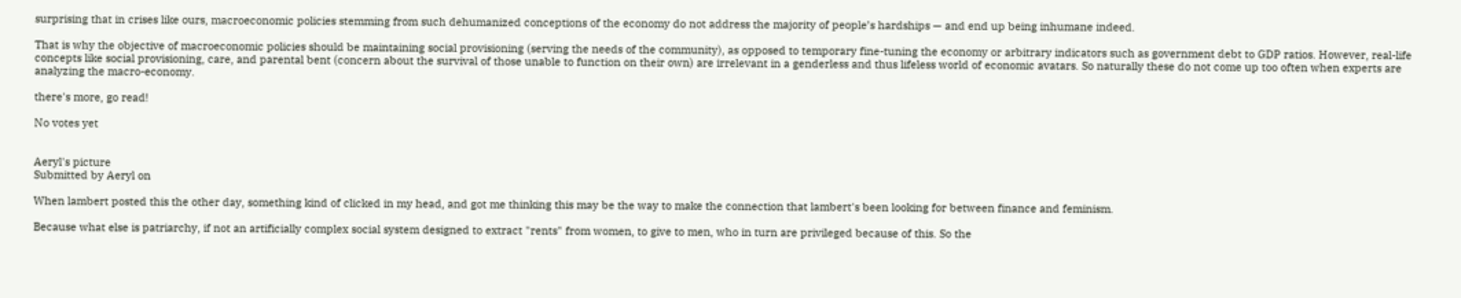surprising that in crises like ours, macroeconomic policies stemming from such dehumanized conceptions of the economy do not address the majority of people’s hardships — and end up being inhumane indeed.

That is why the objective of macroeconomic policies should be maintaining social provisioning (serving the needs of the community), as opposed to temporary fine-tuning the economy or arbitrary indicators such as government debt to GDP ratios. However, real-life concepts like social provisioning, care, and parental bent (concern about the survival of those unable to function on their own) are irrelevant in a genderless and thus lifeless world of economic avatars. So naturally these do not come up too often when experts are analyzing the macro-economy.

there's more, go read!

No votes yet


Aeryl's picture
Submitted by Aeryl on

When lambert posted this the other day, something kind of clicked in my head, and got me thinking this may be the way to make the connection that lambert's been looking for between finance and feminism.

Because what else is patriarchy, if not an artificially complex social system designed to extract "rents" from women, to give to men, who in turn are privileged because of this. So the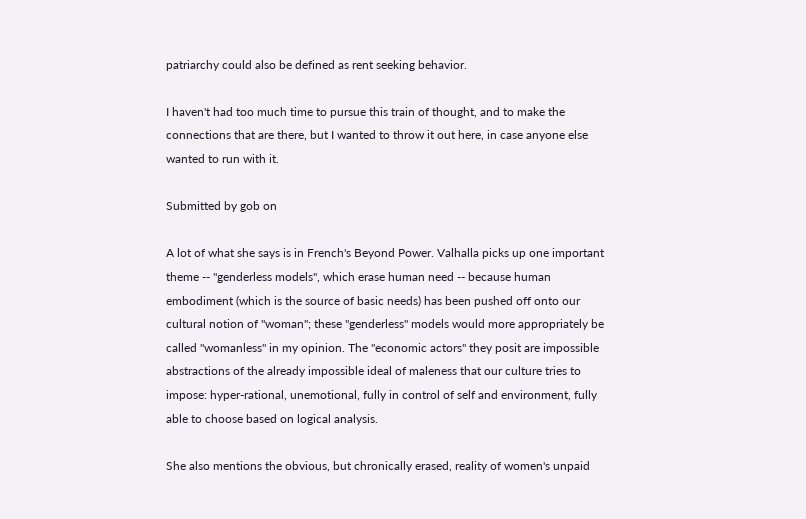patriarchy could also be defined as rent seeking behavior.

I haven't had too much time to pursue this train of thought, and to make the connections that are there, but I wanted to throw it out here, in case anyone else wanted to run with it.

Submitted by gob on

A lot of what she says is in French's Beyond Power. Valhalla picks up one important theme -- "genderless models", which erase human need -- because human embodiment (which is the source of basic needs) has been pushed off onto our cultural notion of "woman"; these "genderless" models would more appropriately be called "womanless" in my opinion. The "economic actors" they posit are impossible abstractions of the already impossible ideal of maleness that our culture tries to impose: hyper-rational, unemotional, fully in control of self and environment, fully able to choose based on logical analysis.

She also mentions the obvious, but chronically erased, reality of women's unpaid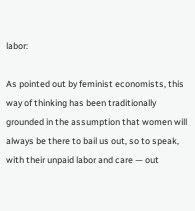labor:

As pointed out by feminist economists, this way of thinking has been traditionally grounded in the assumption that women will always be there to bail us out, so to speak, with their unpaid labor and care — out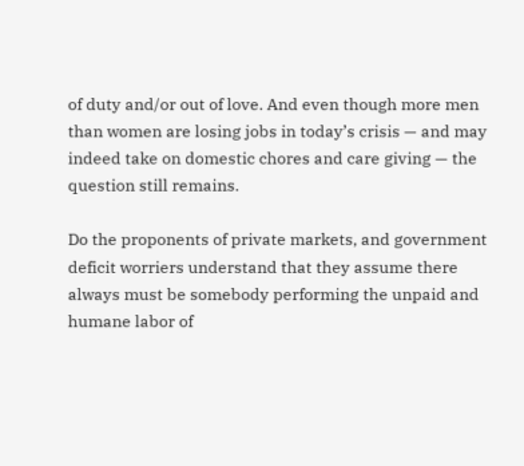of duty and/or out of love. And even though more men than women are losing jobs in today’s crisis — and may indeed take on domestic chores and care giving — the question still remains.

Do the proponents of private markets, and government deficit worriers understand that they assume there always must be somebody performing the unpaid and humane labor of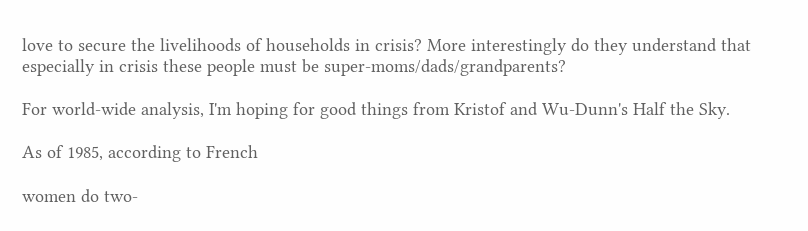love to secure the livelihoods of households in crisis? More interestingly do they understand that especially in crisis these people must be super-moms/dads/grandparents?

For world-wide analysis, I'm hoping for good things from Kristof and Wu-Dunn's Half the Sky.

As of 1985, according to French

women do two-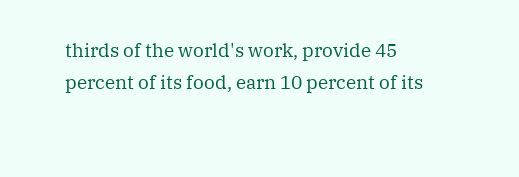thirds of the world's work, provide 45 percent of its food, earn 10 percent of its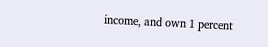income, and own 1 percent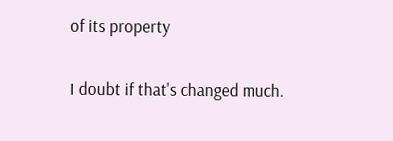of its property

I doubt if that's changed much.